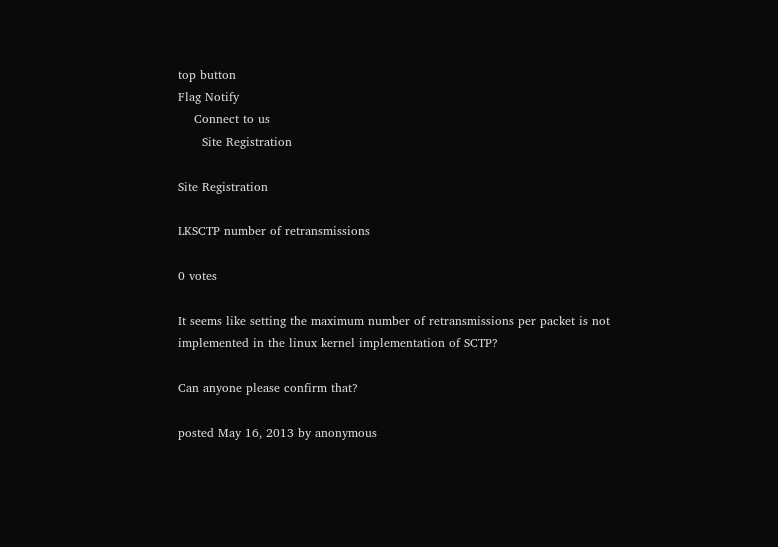top button
Flag Notify
    Connect to us
      Site Registration

Site Registration

LKSCTP number of retransmissions

0 votes

It seems like setting the maximum number of retransmissions per packet is not implemented in the linux kernel implementation of SCTP?

Can anyone please confirm that?

posted May 16, 2013 by anonymous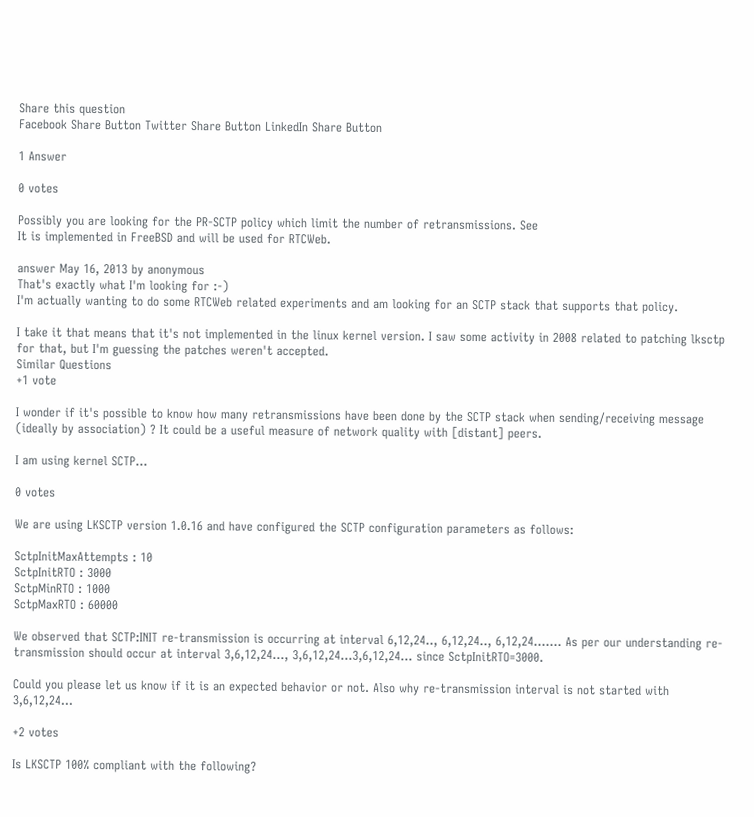Share this question
Facebook Share Button Twitter Share Button LinkedIn Share Button

1 Answer

0 votes

Possibly you are looking for the PR-SCTP policy which limit the number of retransmissions. See
It is implemented in FreeBSD and will be used for RTCWeb.

answer May 16, 2013 by anonymous
That's exactly what I'm looking for :-)
I'm actually wanting to do some RTCWeb related experiments and am looking for an SCTP stack that supports that policy.

I take it that means that it's not implemented in the linux kernel version. I saw some activity in 2008 related to patching lksctp for that, but I'm guessing the patches weren't accepted.
Similar Questions
+1 vote

I wonder if it's possible to know how many retransmissions have been done by the SCTP stack when sending/receiving message (ideally by association) ? It could be a useful measure of network quality with [distant] peers.

I am using kernel SCTP...

0 votes

We are using LKSCTP version 1.0.16 and have configured the SCTP configuration parameters as follows:

SctpInitMaxAttempts : 10
SctpInitRTO : 3000
SctpMinRTO : 1000
SctpMaxRTO : 60000

We observed that SCTP:INIT re-transmission is occurring at interval 6,12,24.., 6,12,24.., 6,12,24....... As per our understanding re-transmission should occur at interval 3,6,12,24..., 3,6,12,24...3,6,12,24... since SctpInitRTO=3000.

Could you please let us know if it is an expected behavior or not. Also why re-transmission interval is not started with 3,6,12,24...

+2 votes

Is LKSCTP 100% compliant with the following?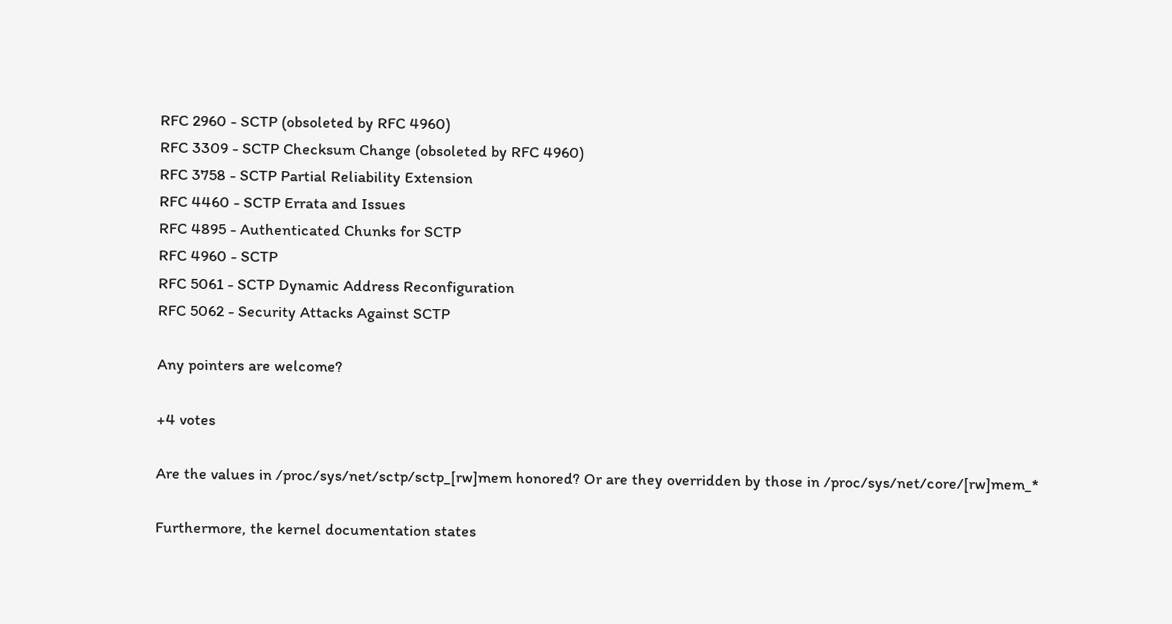RFC 2960 - SCTP (obsoleted by RFC 4960)
RFC 3309 - SCTP Checksum Change (obsoleted by RFC 4960)
RFC 3758 - SCTP Partial Reliability Extension
RFC 4460 - SCTP Errata and Issues
RFC 4895 - Authenticated Chunks for SCTP
RFC 4960 - SCTP
RFC 5061 - SCTP Dynamic Address Reconfiguration
RFC 5062 - Security Attacks Against SCTP

Any pointers are welcome?

+4 votes

Are the values in /proc/sys/net/sctp/sctp_[rw]mem honored? Or are they overridden by those in /proc/sys/net/core/[rw]mem_*

Furthermore, the kernel documentation states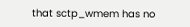that sctp_wmem has no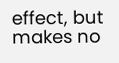effect, but makes no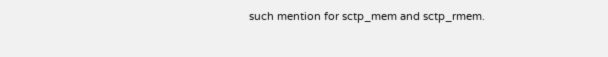such mention for sctp_mem and sctp_rmem.